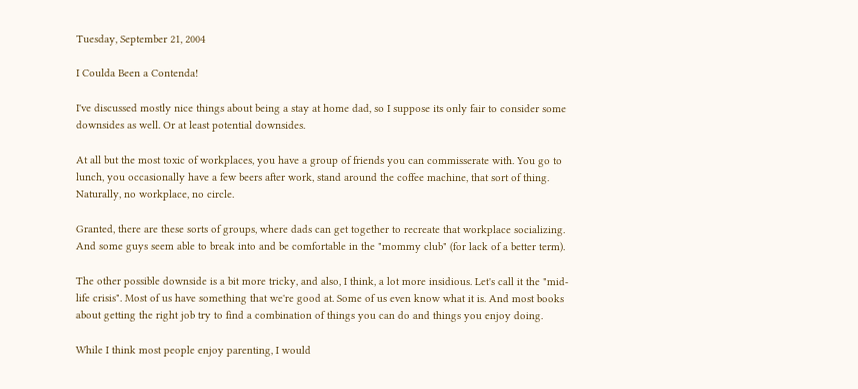Tuesday, September 21, 2004

I Coulda Been a Contenda!

I've discussed mostly nice things about being a stay at home dad, so I suppose its only fair to consider some downsides as well. Or at least potential downsides.

At all but the most toxic of workplaces, you have a group of friends you can commisserate with. You go to lunch, you occasionally have a few beers after work, stand around the coffee machine, that sort of thing. Naturally, no workplace, no circle.

Granted, there are these sorts of groups, where dads can get together to recreate that workplace socializing. And some guys seem able to break into and be comfortable in the "mommy club" (for lack of a better term).

The other possible downside is a bit more tricky, and also, I think, a lot more insidious. Let's call it the "mid-life crisis". Most of us have something that we're good at. Some of us even know what it is. And most books about getting the right job try to find a combination of things you can do and things you enjoy doing.

While I think most people enjoy parenting, I would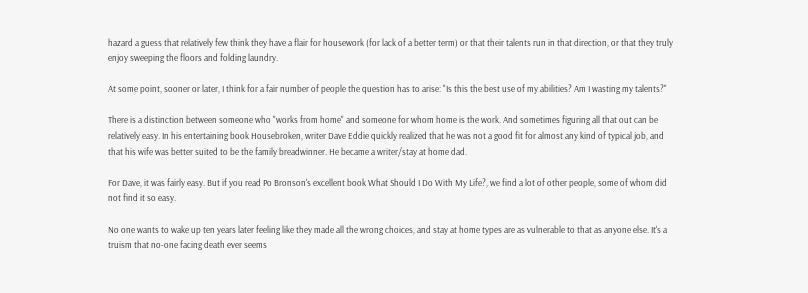hazard a guess that relatively few think they have a flair for housework (for lack of a better term) or that their talents run in that direction, or that they truly enjoy sweeping the floors and folding laundry.

At some point, sooner or later, I think for a fair number of people the question has to arise: "Is this the best use of my abilities? Am I wasting my talents?"

There is a distinction between someone who "works from home" and someone for whom home is the work. And sometimes figuring all that out can be relatively easy. In his entertaining book Housebroken, writer Dave Eddie quickly realized that he was not a good fit for almost any kind of typical job, and that his wife was better suited to be the family breadwinner. He became a writer/stay at home dad.

For Dave, it was fairly easy. But if you read Po Bronson's excellent book What Should I Do With My Life?, we find a lot of other people, some of whom did not find it so easy.

No one wants to wake up ten years later feeling like they made all the wrong choices, and stay at home types are as vulnerable to that as anyone else. It's a truism that no-one facing death ever seems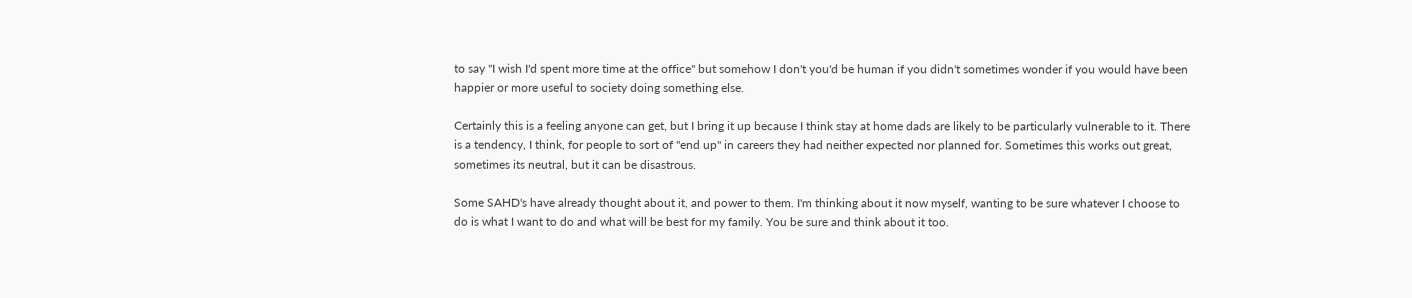to say "I wish I'd spent more time at the office" but somehow I don't you'd be human if you didn't sometimes wonder if you would have been happier or more useful to society doing something else.

Certainly this is a feeling anyone can get, but I bring it up because I think stay at home dads are likely to be particularly vulnerable to it. There is a tendency, I think, for people to sort of "end up" in careers they had neither expected nor planned for. Sometimes this works out great, sometimes its neutral, but it can be disastrous.

Some SAHD's have already thought about it, and power to them. I'm thinking about it now myself, wanting to be sure whatever I choose to do is what I want to do and what will be best for my family. You be sure and think about it too.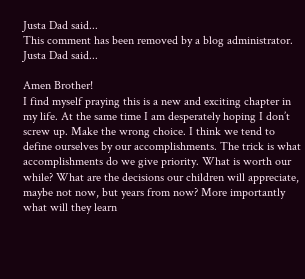Justa Dad said...
This comment has been removed by a blog administrator.
Justa Dad said...

Amen Brother!
I find myself praying this is a new and exciting chapter in my life. At the same time I am desperately hoping I don’t screw up. Make the wrong choice. I think we tend to define ourselves by our accomplishments. The trick is what accomplishments do we give priority. What is worth our while? What are the decisions our children will appreciate, maybe not now, but years from now? More importantly what will they learn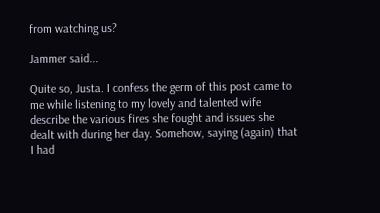from watching us?

Jammer said...

Quite so, Justa. I confess the germ of this post came to me while listening to my lovely and talented wife describe the various fires she fought and issues she dealt with during her day. Somehow, saying (again) that I had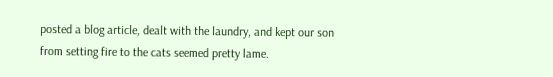posted a blog article, dealt with the laundry, and kept our son from setting fire to the cats seemed pretty lame.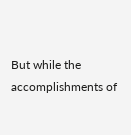But while the accomplishments of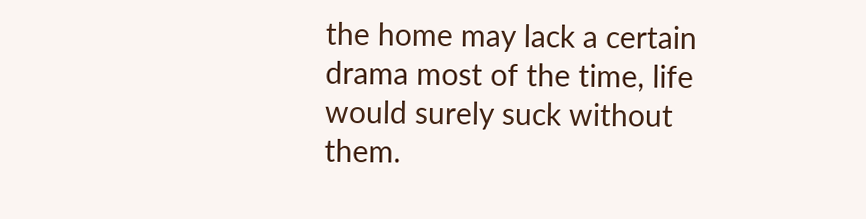the home may lack a certain drama most of the time, life would surely suck without them.